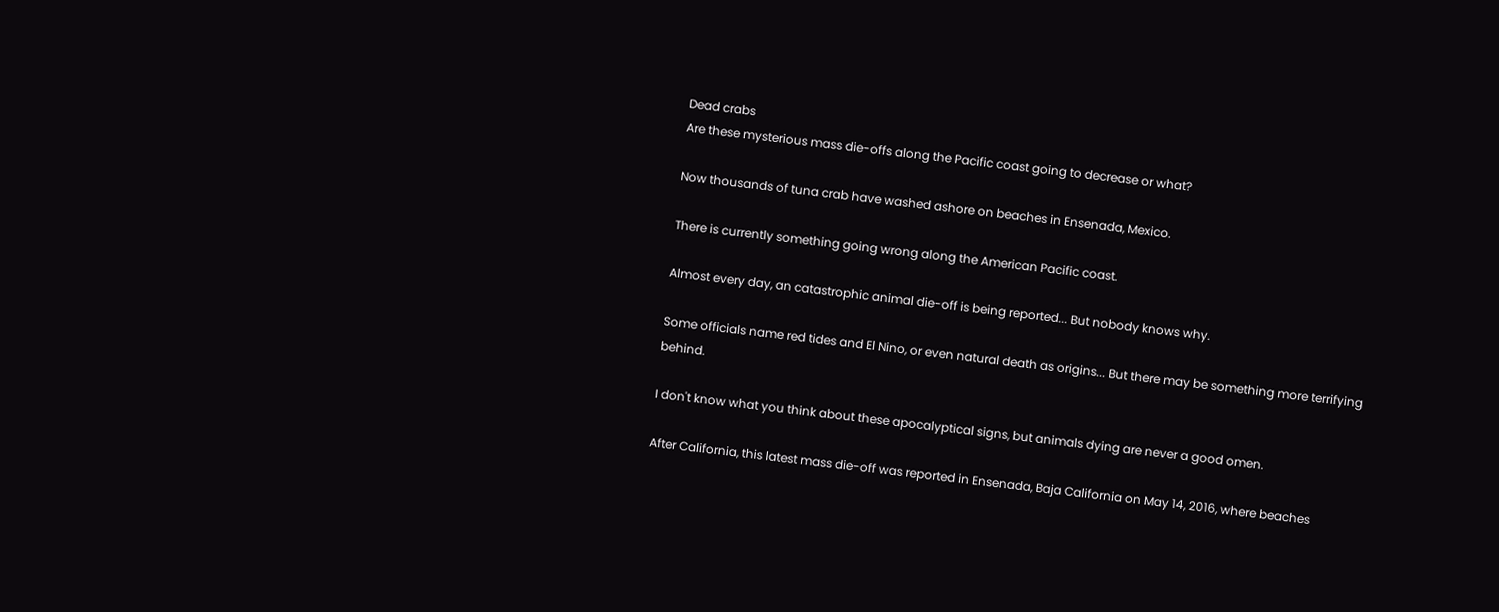Dead crabs
Are these mysterious mass die-offs along the Pacific coast going to decrease or what?

Now thousands of tuna crab have washed ashore on beaches in Ensenada, Mexico.

There is currently something going wrong along the American Pacific coast.

Almost every day, an catastrophic animal die-off is being reported... But nobody knows why.

Some officials name red tides and El Nino, or even natural death as origins... But there may be something more terrifying behind.

I don't know what you think about these apocalyptical signs, but animals dying are never a good omen.

After California, this latest mass die-off was reported in Ensenada, Baja California on May 14, 2016, where beaches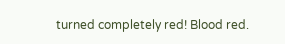turned completely red! Blood red.